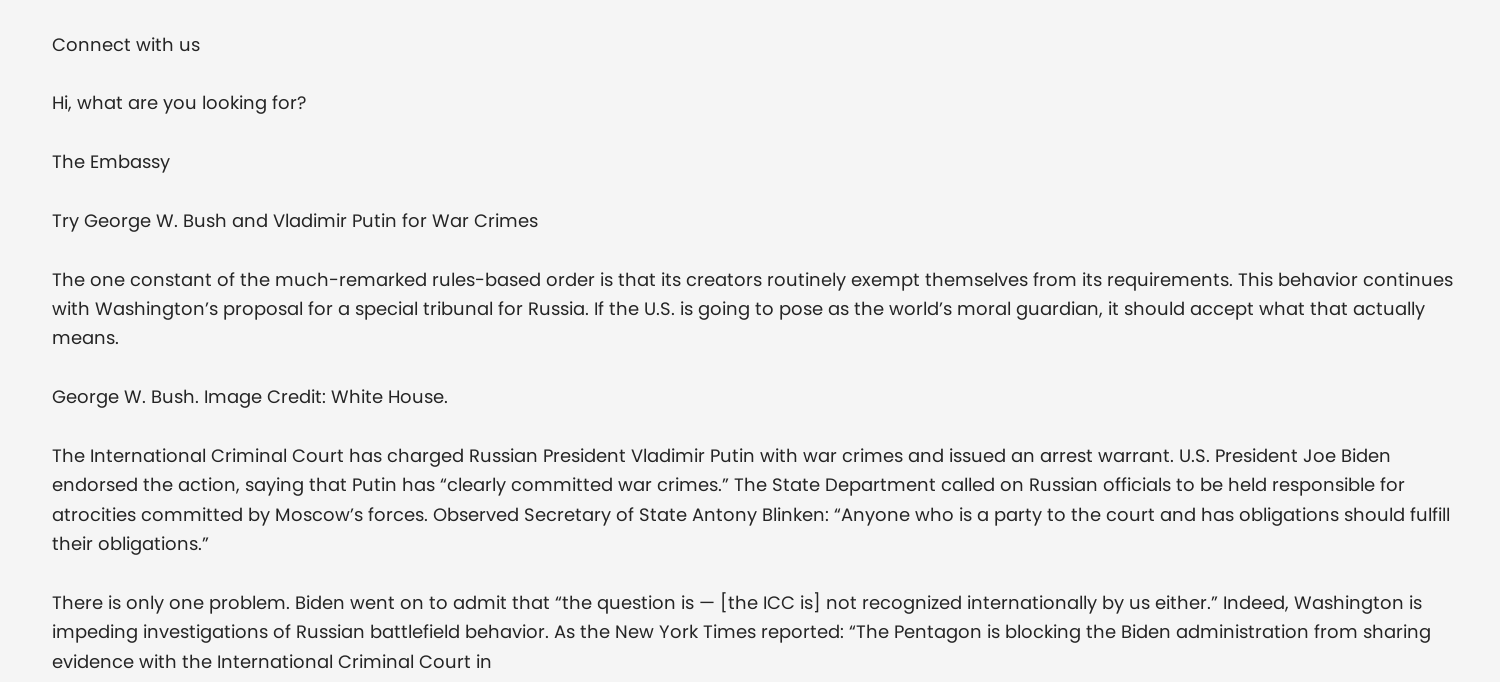Connect with us

Hi, what are you looking for?

The Embassy

Try George W. Bush and Vladimir Putin for War Crimes

The one constant of the much-remarked rules-based order is that its creators routinely exempt themselves from its requirements. This behavior continues with Washington’s proposal for a special tribunal for Russia. If the U.S. is going to pose as the world’s moral guardian, it should accept what that actually means.

George W. Bush. Image Credit: White House.

The International Criminal Court has charged Russian President Vladimir Putin with war crimes and issued an arrest warrant. U.S. President Joe Biden endorsed the action, saying that Putin has “clearly committed war crimes.” The State Department called on Russian officials to be held responsible for atrocities committed by Moscow’s forces. Observed Secretary of State Antony Blinken: “Anyone who is a party to the court and has obligations should fulfill their obligations.”

There is only one problem. Biden went on to admit that “the question is — [the ICC is] not recognized internationally by us either.” Indeed, Washington is impeding investigations of Russian battlefield behavior. As the New York Times reported: “The Pentagon is blocking the Biden administration from sharing evidence with the International Criminal Court in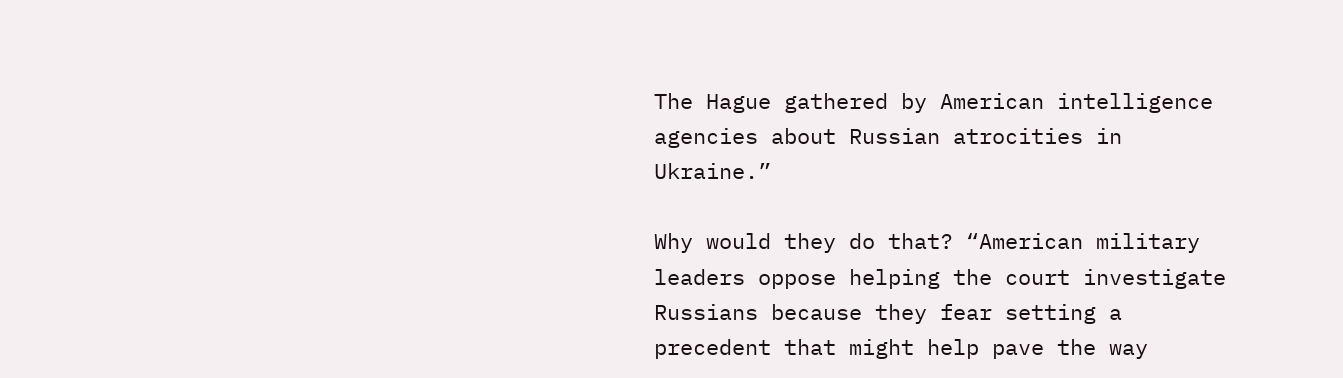The Hague gathered by American intelligence agencies about Russian atrocities in Ukraine.”

Why would they do that? “American military leaders oppose helping the court investigate Russians because they fear setting a precedent that might help pave the way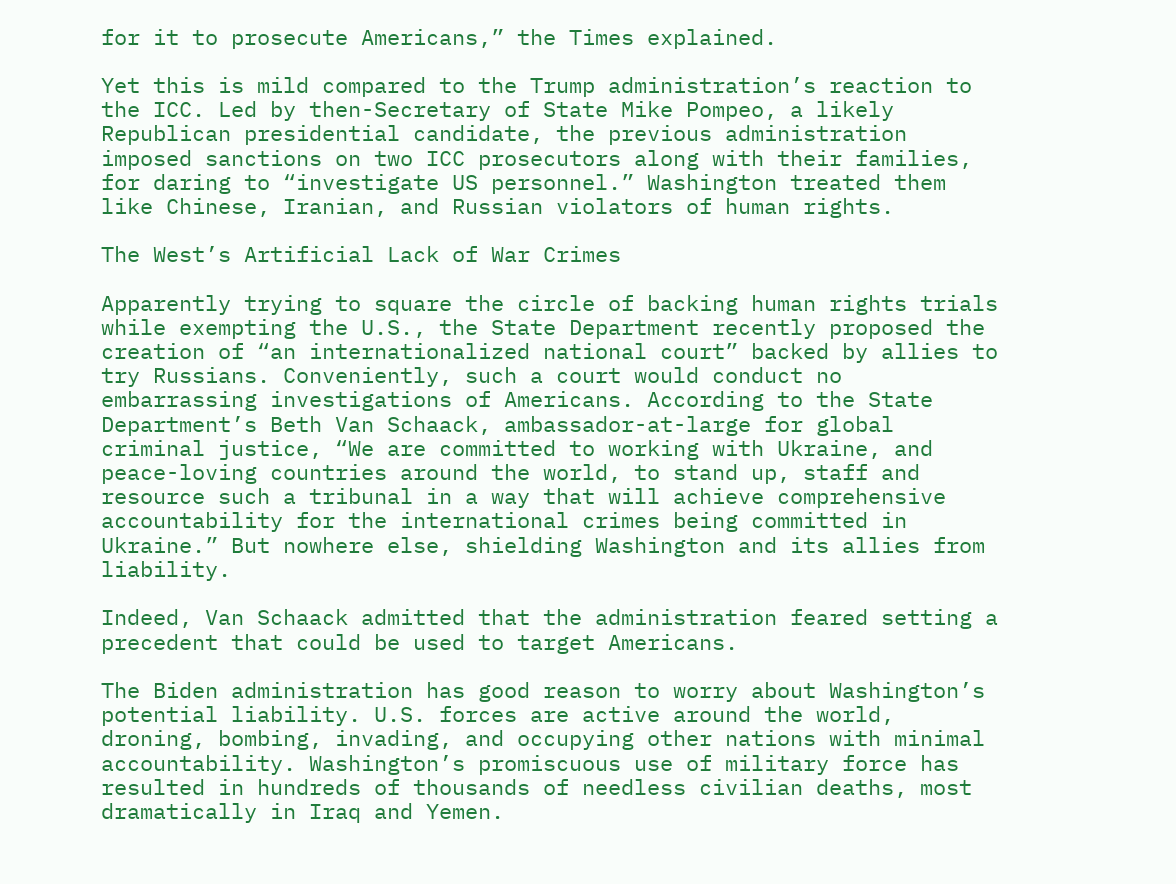for it to prosecute Americans,” the Times explained.

Yet this is mild compared to the Trump administration’s reaction to the ICC. Led by then-Secretary of State Mike Pompeo, a likely Republican presidential candidate, the previous administration imposed sanctions on two ICC prosecutors along with their families, for daring to “investigate US personnel.” Washington treated them like Chinese, Iranian, and Russian violators of human rights.

The West’s Artificial Lack of War Crimes

Apparently trying to square the circle of backing human rights trials while exempting the U.S., the State Department recently proposed the creation of “an internationalized national court” backed by allies to try Russians. Conveniently, such a court would conduct no embarrassing investigations of Americans. According to the State Department’s Beth Van Schaack, ambassador-at-large for global criminal justice, “We are committed to working with Ukraine, and peace-loving countries around the world, to stand up, staff and resource such a tribunal in a way that will achieve comprehensive accountability for the international crimes being committed in Ukraine.” But nowhere else, shielding Washington and its allies from liability.

Indeed, Van Schaack admitted that the administration feared setting a precedent that could be used to target Americans.

The Biden administration has good reason to worry about Washington’s potential liability. U.S. forces are active around the world, droning, bombing, invading, and occupying other nations with minimal accountability. Washington’s promiscuous use of military force has resulted in hundreds of thousands of needless civilian deaths, most dramatically in Iraq and Yemen.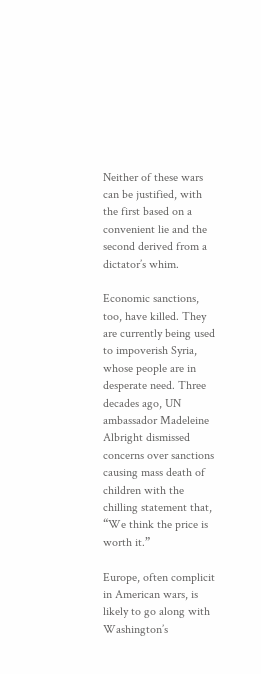Neither of these wars can be justified, with the first based on a convenient lie and the second derived from a dictator’s whim.

Economic sanctions, too, have killed. They are currently being used to impoverish Syria, whose people are in desperate need. Three decades ago, UN ambassador Madeleine Albright dismissed concerns over sanctions causing mass death of children with the chilling statement that, “We think the price is worth it.”

Europe, often complicit in American wars, is likely to go along with Washington’s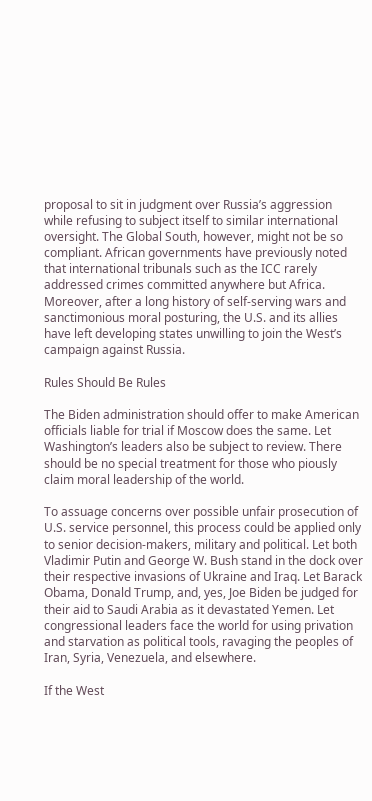proposal to sit in judgment over Russia’s aggression while refusing to subject itself to similar international oversight. The Global South, however, might not be so compliant. African governments have previously noted that international tribunals such as the ICC rarely addressed crimes committed anywhere but Africa. Moreover, after a long history of self-serving wars and sanctimonious moral posturing, the U.S. and its allies have left developing states unwilling to join the West’s campaign against Russia.

Rules Should Be Rules

The Biden administration should offer to make American officials liable for trial if Moscow does the same. Let Washington’s leaders also be subject to review. There should be no special treatment for those who piously claim moral leadership of the world.

To assuage concerns over possible unfair prosecution of U.S. service personnel, this process could be applied only to senior decision-makers, military and political. Let both Vladimir Putin and George W. Bush stand in the dock over their respective invasions of Ukraine and Iraq. Let Barack Obama, Donald Trump, and, yes, Joe Biden be judged for their aid to Saudi Arabia as it devastated Yemen. Let congressional leaders face the world for using privation and starvation as political tools, ravaging the peoples of Iran, Syria, Venezuela, and elsewhere.

If the West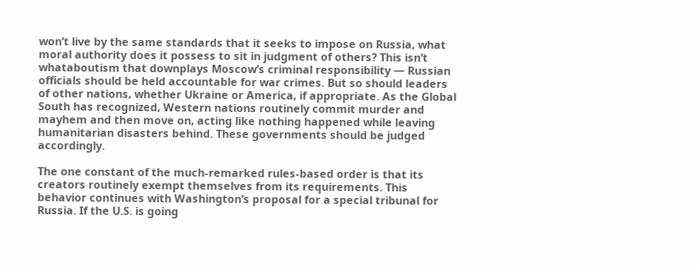won’t live by the same standards that it seeks to impose on Russia, what moral authority does it possess to sit in judgment of others? This isn’t whataboutism that downplays Moscow’s criminal responsibility — Russian officials should be held accountable for war crimes. But so should leaders of other nations, whether Ukraine or America, if appropriate. As the Global South has recognized, Western nations routinely commit murder and mayhem and then move on, acting like nothing happened while leaving humanitarian disasters behind. These governments should be judged accordingly.

The one constant of the much-remarked rules-based order is that its creators routinely exempt themselves from its requirements. This behavior continues with Washington’s proposal for a special tribunal for Russia. If the U.S. is going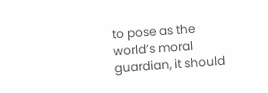to pose as the world’s moral guardian, it should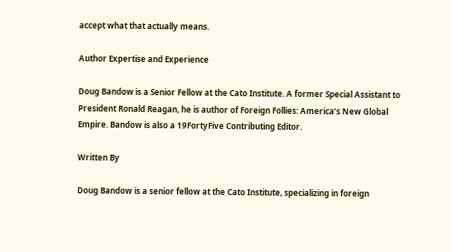accept what that actually means.

Author Expertise and Experience

Doug Bandow is a Senior Fellow at the Cato Institute. A former Special Assistant to President Ronald Reagan, he is author of Foreign Follies: America’s New Global Empire. Bandow is also a 19FortyFive Contributing Editor.

Written By

Doug Bandow is a senior fellow at the Cato Institute, specializing in foreign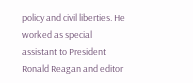policy and civil liberties. He worked as special assistant to President Ronald Reagan and editor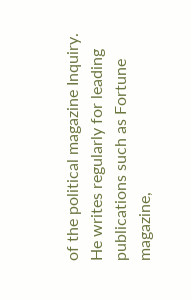of the political magazine Inquiry. He writes regularly for leading publications such as Fortune magazine,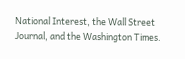National Interest, the Wall Street Journal, and the Washington Times.